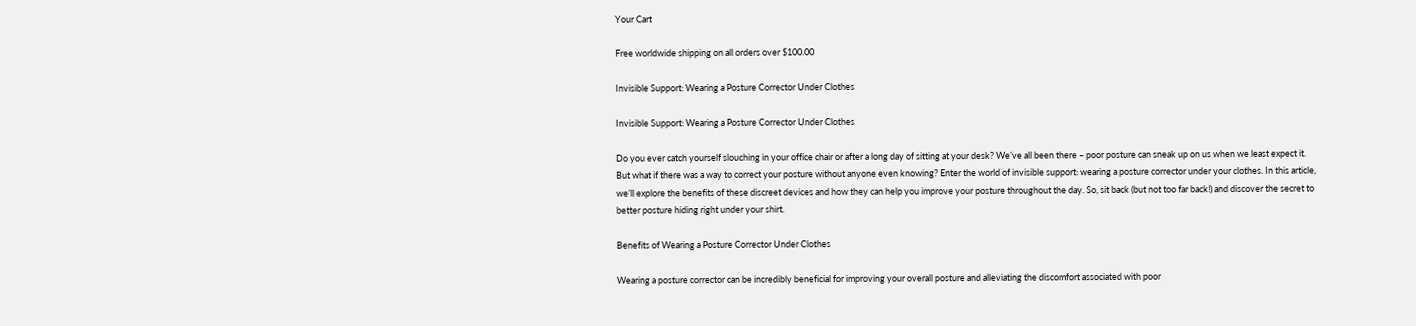Your Cart

Free worldwide shipping on all orders over $100.00

Invisible Support: Wearing a Posture Corrector Under Clothes

Invisible Support: Wearing a Posture Corrector Under Clothes

Do you ever catch yourself slouching in your office chair or after a long day of sitting at your desk? We’ve all been there – poor posture can sneak up on us when we least expect it. But what if there was a way to correct your posture without anyone even knowing? Enter the world of invisible support: wearing a posture corrector under your clothes. In this article, we’ll explore the benefits of these discreet devices and how they can help you improve your posture throughout the day. So, sit back (but not too far back!) and discover the secret to better posture hiding right under your shirt.

Benefits of Wearing a Posture Corrector Under Clothes

Wearing a posture corrector can be incredibly beneficial for improving your overall posture and alleviating the discomfort associated with poor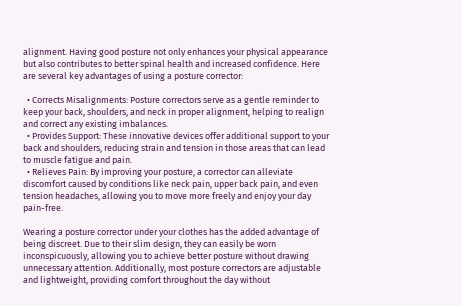alignment. Having good posture not only enhances your physical appearance but also contributes to better spinal health and increased confidence. Here are several key advantages of using a posture corrector:

  • Corrects Misalignments: Posture correctors serve as a gentle reminder to keep your back, shoulders, and neck in proper alignment, helping to realign and correct any existing imbalances.
  • Provides Support: These innovative devices offer additional support to your back and shoulders, reducing strain and tension in those areas that can lead to muscle fatigue and pain.
  • Relieves Pain: By improving your posture, a corrector can alleviate discomfort caused by conditions like neck pain, upper back pain, and even tension headaches, allowing you to move more freely and enjoy your day pain-free.

Wearing a posture corrector under your clothes has the added advantage of being discreet. Due to their slim design, they can easily be worn inconspicuously, allowing you to achieve better posture without drawing unnecessary attention. Additionally, most posture correctors are adjustable and lightweight, providing comfort throughout the day without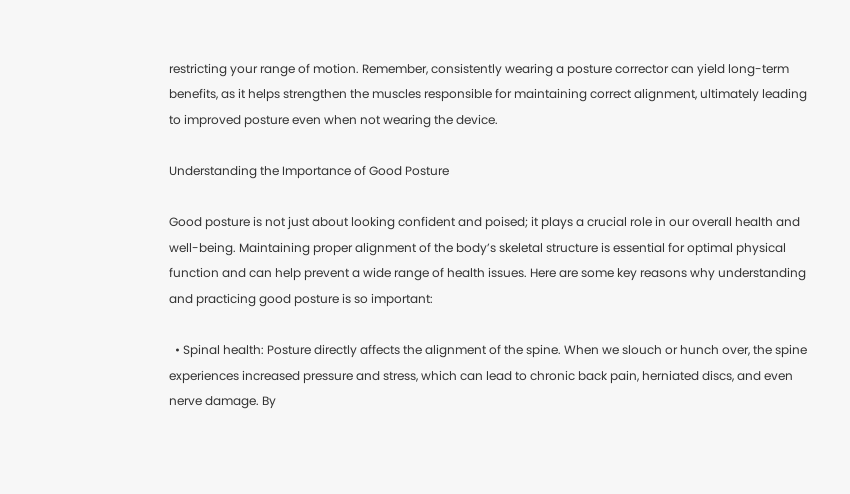restricting your range of motion. Remember, consistently wearing a posture corrector can yield long-term benefits, as it helps strengthen the muscles responsible for maintaining correct alignment, ultimately leading to improved posture even when not wearing the device.

Understanding the Importance of Good Posture

Good posture is not just about looking confident and poised; it plays a crucial role in our overall health and well-being. Maintaining proper alignment of the body’s skeletal structure is essential for optimal physical function and can help prevent a wide range of health issues. Here are some key reasons why understanding and practicing good posture is so important:

  • Spinal health: Posture directly affects the alignment of the spine. When we slouch or hunch over, the spine experiences increased pressure and stress, which can lead to chronic back pain, herniated discs, and even nerve damage. By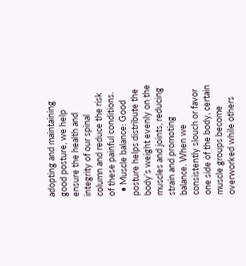adopting and maintaining good posture, we help ensure the health and integrity of our spinal column and reduce the risk of these painful conditions.
  • Muscle balance: Good posture helps distribute the body’s weight evenly on the muscles and joints, reducing strain and promoting balance. When we consistently slouch or favor one side of the body, certain muscle groups become overworked while others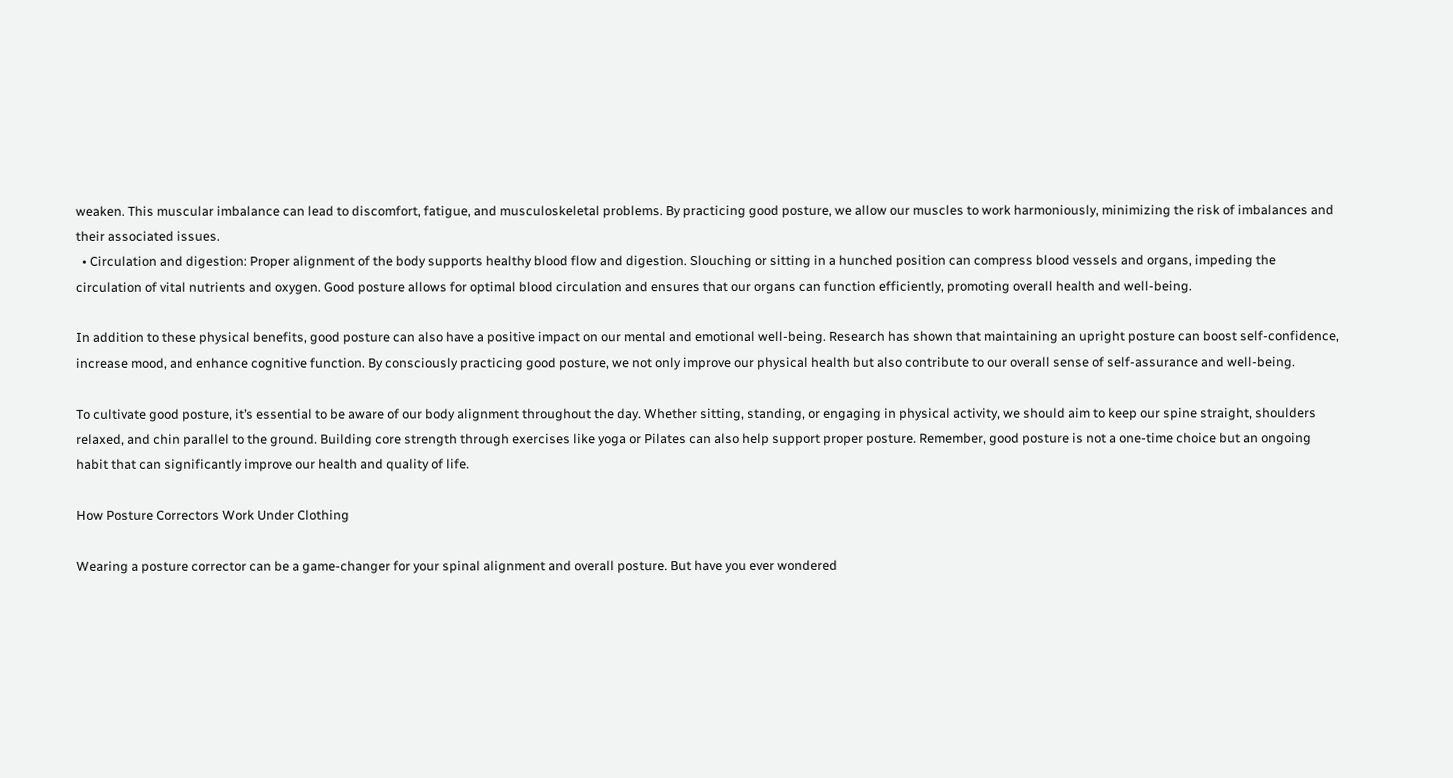weaken. This muscular imbalance can lead to discomfort, fatigue, and musculoskeletal problems. By practicing good posture, we allow our muscles to work harmoniously, minimizing the risk of imbalances and their associated issues.
  • Circulation and digestion: Proper alignment of the body supports healthy blood flow and digestion. Slouching or sitting in a hunched position can compress blood vessels and organs, impeding the circulation of vital nutrients and oxygen. Good posture allows for optimal blood circulation and ensures that our organs can function efficiently, promoting overall health and well-being.

In addition to these physical benefits, good posture can also have a positive impact on our mental and emotional well-being. Research has shown that maintaining an upright posture can boost self-confidence, increase mood, and enhance cognitive function. By consciously practicing good posture, we not only improve our physical health but also contribute to our overall sense of self-assurance and well-being.

To cultivate good posture, it’s essential to be aware of our body alignment throughout the day. Whether sitting, standing, or engaging in physical activity, we should aim to keep our spine straight, shoulders relaxed, and chin parallel to the ground. Building core strength through exercises like yoga or Pilates can also help support proper posture. Remember, good posture is not a one-time choice but an ongoing habit that can significantly improve our health and quality of life.

How Posture Correctors Work Under Clothing

Wearing a posture corrector can be a game-changer for your spinal alignment and overall posture. But have you ever wondered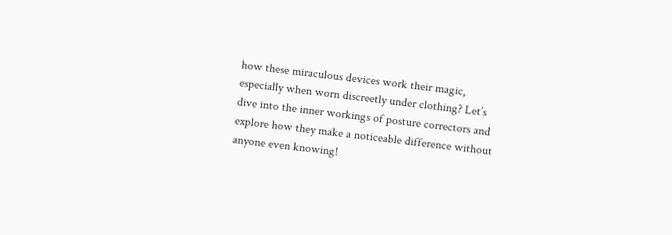how these miraculous devices work their magic, especially when worn discreetly under clothing? Let’s dive into the inner workings of posture correctors and explore how they make a noticeable difference without anyone even knowing!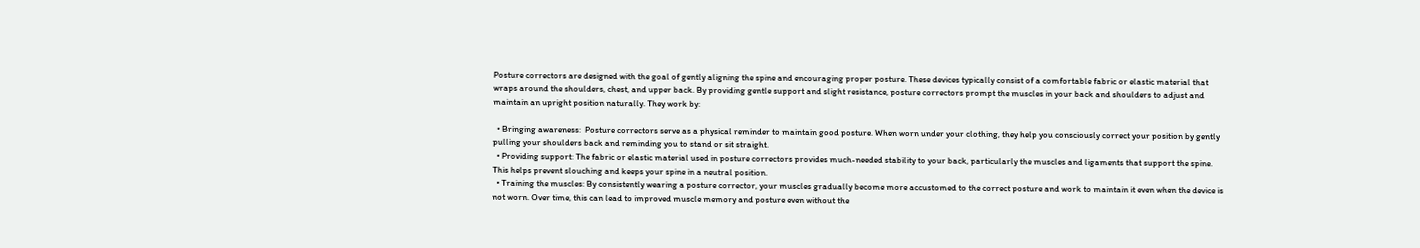Posture correctors are designed with the goal of gently aligning the spine and encouraging proper posture. These devices typically consist of a comfortable fabric or elastic material that wraps around the shoulders, chest, and upper back. By providing gentle support and slight resistance, posture correctors prompt the muscles in your back and shoulders to adjust and maintain an upright position naturally. They work by:

  • Bringing awareness:  Posture correctors serve as a physical reminder to maintain good posture. When worn under your clothing, they help you consciously correct your position by gently pulling your shoulders back and reminding you to stand or sit straight.
  • Providing support: The fabric or elastic material used in posture correctors provides much-needed stability to your back, particularly the muscles and ligaments that support the spine. This helps prevent slouching and keeps your spine in a neutral position.
  • Training the muscles: By consistently wearing a posture corrector, your muscles gradually become more accustomed to the correct posture and work to maintain it even when the device is not worn. Over time, this can lead to improved muscle memory and posture even without the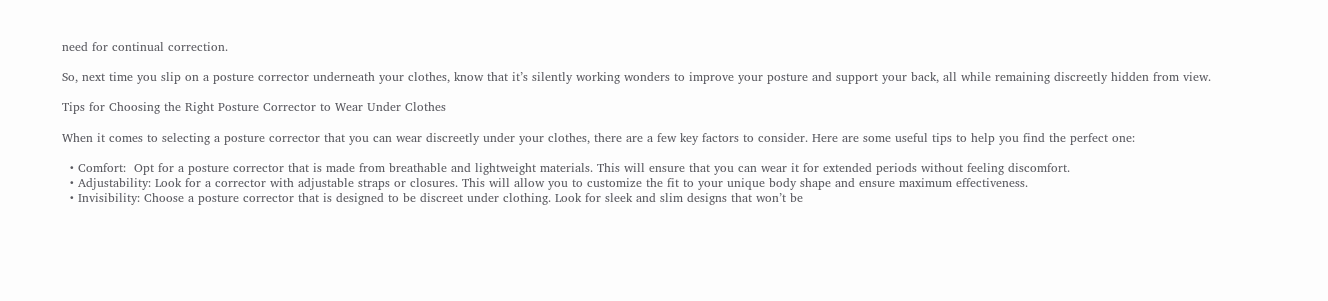need for continual correction.

So, next time you slip on a posture corrector underneath your clothes, know that it’s silently working wonders to improve your posture and support your back, all while remaining discreetly hidden from view.

Tips for Choosing the Right Posture Corrector to Wear Under Clothes

When it comes to selecting a posture corrector that you can wear discreetly under your clothes, there are a few key factors to consider. Here are some useful tips to help you find the perfect one:

  • Comfort:  Opt for a posture corrector that is made from breathable and lightweight materials. This will ensure that you can wear it for extended periods without feeling discomfort.
  • Adjustability: Look for a corrector with adjustable straps or closures. This will allow you to customize the fit to your unique body shape and ensure maximum effectiveness.
  • Invisibility: Choose a posture corrector that is designed to be discreet under clothing. Look for sleek and slim designs that won’t be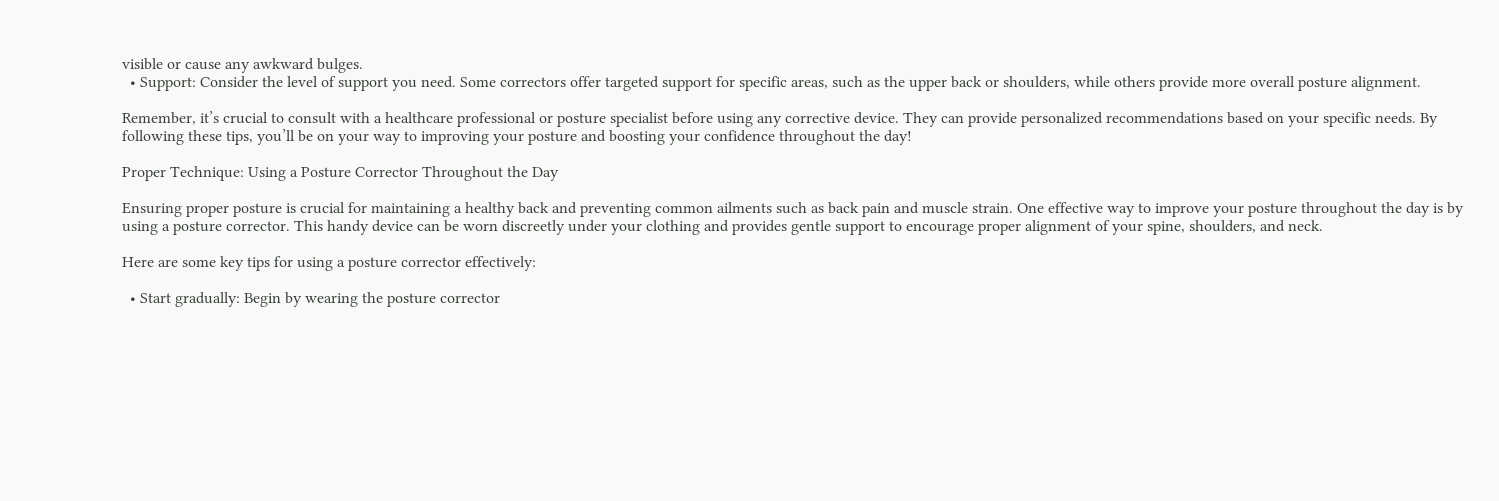visible or cause any awkward bulges.
  • Support: Consider the level of support you need. Some correctors offer targeted support for specific areas, such as the upper back or shoulders, while others provide more overall posture alignment.

Remember, it’s crucial to consult with a healthcare professional or posture specialist before using any corrective device. They can provide personalized recommendations based on your specific needs. By following these tips, you’ll be on your way to improving your posture and boosting your confidence throughout the day!

Proper Technique: Using a Posture Corrector Throughout the Day

Ensuring proper posture is crucial for maintaining a healthy back and preventing common ailments such as back pain and muscle strain. One effective way to improve your posture throughout the day is by using a posture corrector. This handy device can be worn discreetly under your clothing and provides gentle support to encourage proper alignment of your spine, shoulders, and neck.

Here are some key tips for using a posture corrector effectively:

  • Start gradually: Begin by wearing the posture corrector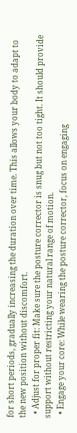for short periods, gradually increasing the duration over time. This allows your body to adapt to the new position without discomfort.
  • Adjust for proper fit: Make sure the posture corrector is snug but not too tight. It should provide support without restricting your natural range of motion.
  • Engage your core: While wearing the posture corrector, focus on engaging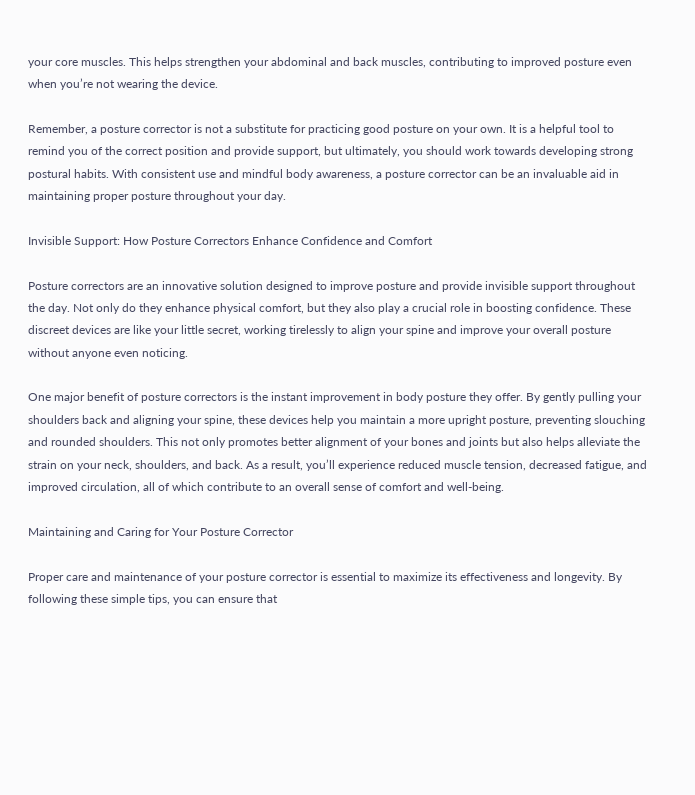your core muscles. This helps strengthen your abdominal and back muscles, contributing to improved posture even when you’re not wearing the device.

Remember, a posture corrector is not a substitute for practicing good posture on your own. It is a helpful tool to remind you of the correct position and provide support, but ultimately, you should work towards developing strong postural habits. With consistent use and mindful body awareness, a posture corrector can be an invaluable aid in maintaining proper posture throughout your day.

Invisible Support: How Posture Correctors Enhance Confidence and Comfort

Posture correctors are an innovative solution designed to improve posture and provide invisible support throughout the day. Not only do they enhance physical comfort, but they also play a crucial role in boosting confidence. These discreet devices are like your little secret, working tirelessly to align your spine and improve your overall posture without anyone even noticing.

One major benefit of posture correctors is the instant improvement in body posture they offer. By gently pulling your shoulders back and aligning your spine, these devices help you maintain a more upright posture, preventing slouching and rounded shoulders. This not only promotes better alignment of your bones and joints but also helps alleviate the strain on your neck, shoulders, and back. As a result, you’ll experience reduced muscle tension, decreased fatigue, and improved circulation, all of which contribute to an overall sense of comfort and well-being.

Maintaining and Caring for Your Posture Corrector

Proper care and maintenance of your posture corrector is essential to maximize its effectiveness and longevity. By following these simple tips, you can ensure that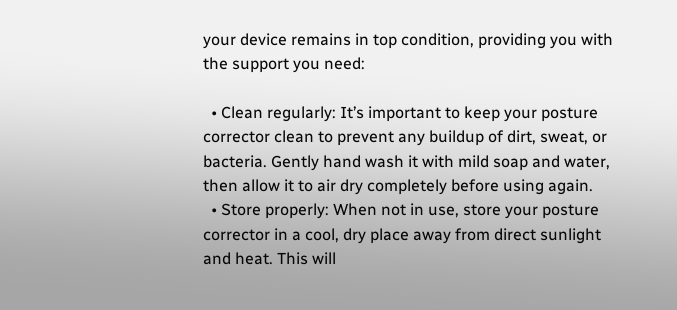your device remains in top condition, providing you with the support you need:

  • Clean regularly: It’s important to keep your posture corrector clean to prevent any buildup of dirt, sweat, or bacteria. Gently hand wash it with mild soap and water, then allow it to air dry completely before using again.
  • Store properly: When not in use, store your posture corrector in a cool, dry place away from direct sunlight and heat. This will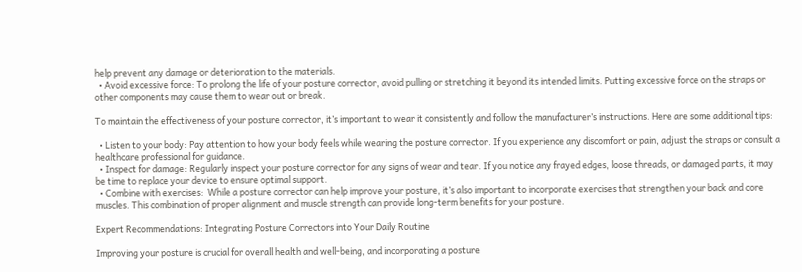help prevent any damage or deterioration to the materials.
  • Avoid excessive force: To prolong the life of your posture corrector, avoid pulling or stretching it beyond its intended limits. Putting excessive force on the straps or other components may cause them to wear out or break.

To maintain the effectiveness of your posture corrector, it’s important to wear it consistently and follow the manufacturer’s instructions. Here are some additional tips:

  • Listen to your body: Pay attention to how your body feels while wearing the posture corrector. If you experience any discomfort or pain, adjust the straps or consult a healthcare professional for guidance.
  • Inspect for damage: Regularly inspect your posture corrector for any signs of wear and tear. If you notice any frayed edges, loose threads, or damaged parts, it may be time to replace your device to ensure optimal support.
  • Combine with exercises:  While a posture corrector can help improve your posture, it’s also important to incorporate exercises that strengthen your back and core muscles. This combination of proper alignment and muscle strength can provide long-term benefits for your posture.

Expert Recommendations: Integrating Posture Correctors into Your Daily Routine

Improving your posture is crucial for overall health and well-being, and incorporating a posture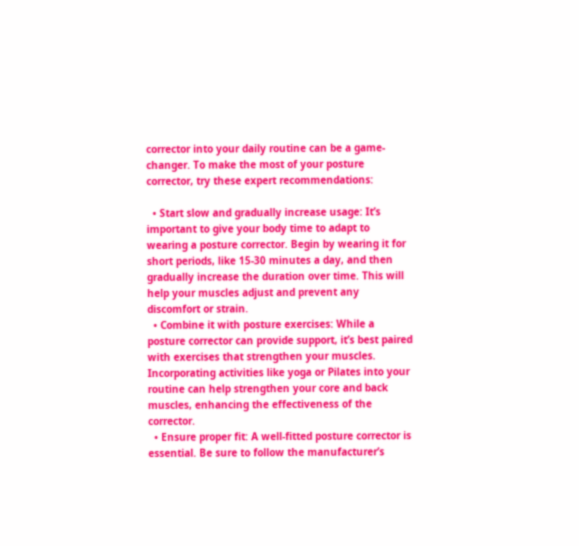corrector into your daily routine can be a game-changer. To make the most of your posture corrector, try these expert recommendations:

  • Start slow and gradually increase usage: It’s important to give your body time to adapt to wearing a posture corrector. Begin by wearing it for short periods, like 15-30 minutes a day, and then gradually increase the duration over time. This will help your muscles adjust and prevent any discomfort or strain.
  • Combine it with posture exercises: While a posture corrector can provide support, it’s best paired with exercises that strengthen your muscles. Incorporating activities like yoga or Pilates into your routine can help strengthen your core and back muscles, enhancing the effectiveness of the corrector.
  • Ensure proper fit: A well-fitted posture corrector is essential. Be sure to follow the manufacturer’s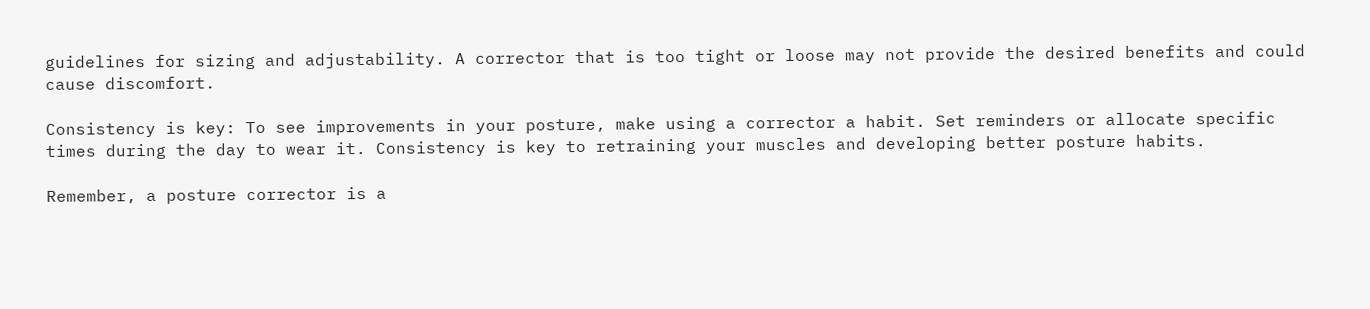guidelines for sizing and adjustability. A corrector that is too tight or loose may not provide the desired benefits and could cause discomfort.

Consistency is key: To see improvements in your posture, make using a corrector a habit. Set reminders or allocate specific times during the day to wear it. Consistency is key to retraining your muscles and developing better posture habits.

Remember, a posture corrector is a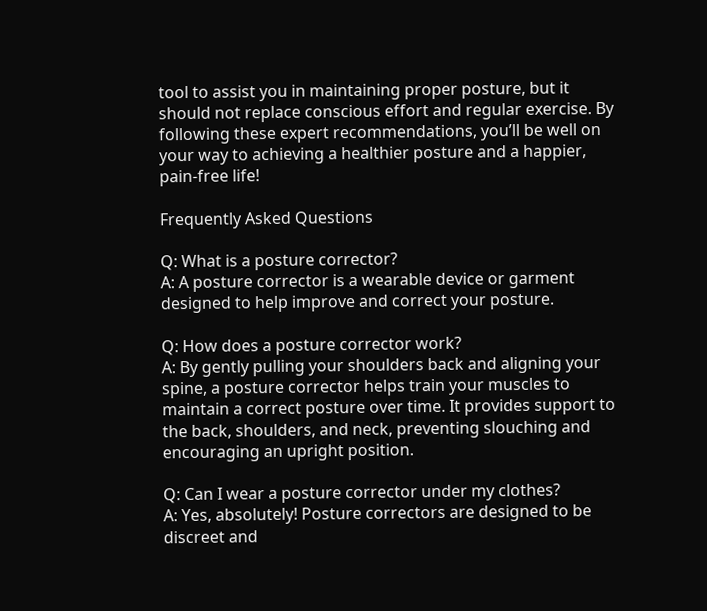tool to assist you in maintaining proper posture, but it should not replace conscious effort and regular exercise. By following these expert recommendations, you’ll be well on your way to achieving a healthier posture and a happier, pain-free life!

Frequently Asked Questions

Q: What is a posture corrector?
A: A posture corrector is a wearable device or garment designed to help improve and correct your posture.

Q: How does a posture corrector work?
A: By gently pulling your shoulders back and aligning your spine, a posture corrector helps train your muscles to maintain a correct posture over time. It provides support to the back, shoulders, and neck, preventing slouching and encouraging an upright position.

Q: Can I wear a posture corrector under my clothes?
A: Yes, absolutely! Posture correctors are designed to be discreet and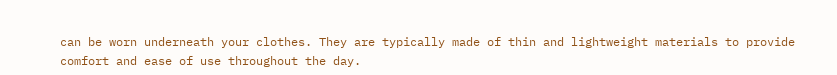can be worn underneath your clothes. They are typically made of thin and lightweight materials to provide comfort and ease of use throughout the day.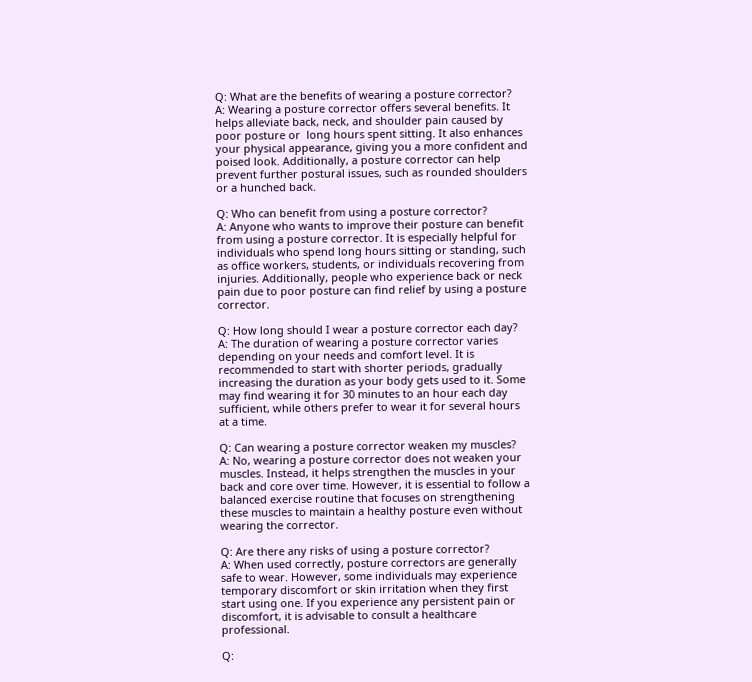Q: What are the benefits of wearing a posture corrector?
A: Wearing a posture corrector offers several benefits. It helps alleviate back, neck, and shoulder pain caused by poor posture or  long hours spent sitting. It also enhances your physical appearance, giving you a more confident and poised look. Additionally, a posture corrector can help prevent further postural issues, such as rounded shoulders or a hunched back.

Q: Who can benefit from using a posture corrector?
A: Anyone who wants to improve their posture can benefit from using a posture corrector. It is especially helpful for individuals who spend long hours sitting or standing, such as office workers, students, or individuals recovering from injuries. Additionally, people who experience back or neck pain due to poor posture can find relief by using a posture corrector.

Q: How long should I wear a posture corrector each day?
A: The duration of wearing a posture corrector varies depending on your needs and comfort level. It is recommended to start with shorter periods, gradually increasing the duration as your body gets used to it. Some may find wearing it for 30 minutes to an hour each day sufficient, while others prefer to wear it for several hours at a time.

Q: Can wearing a posture corrector weaken my muscles?
A: No, wearing a posture corrector does not weaken your muscles. Instead, it helps strengthen the muscles in your back and core over time. However, it is essential to follow a balanced exercise routine that focuses on strengthening these muscles to maintain a healthy posture even without wearing the corrector.

Q: Are there any risks of using a posture corrector?
A: When used correctly, posture correctors are generally safe to wear. However, some individuals may experience temporary discomfort or skin irritation when they first start using one. If you experience any persistent pain or discomfort, it is advisable to consult a healthcare professional.

Q: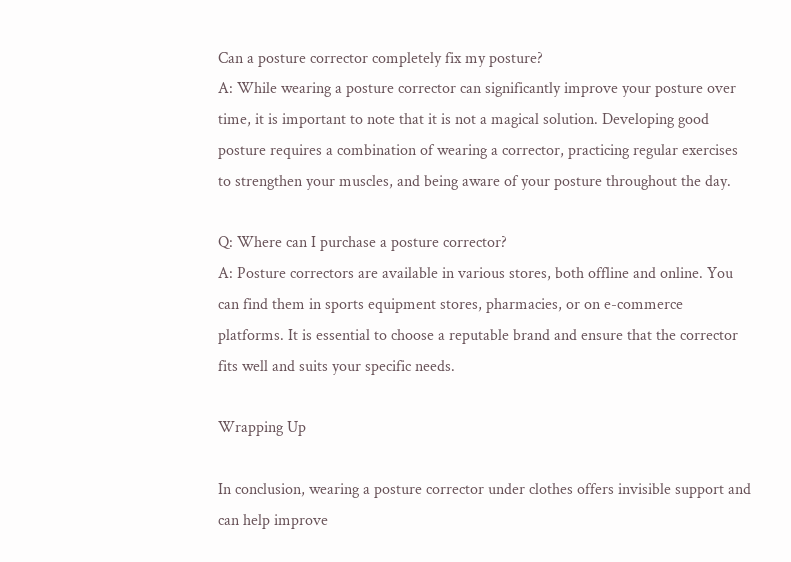Can a posture corrector completely fix my posture?
A: While wearing a posture corrector can significantly improve your posture over time, it is important to note that it is not a magical solution. Developing good posture requires a combination of wearing a corrector, practicing regular exercises to strengthen your muscles, and being aware of your posture throughout the day.

Q: Where can I purchase a posture corrector?
A: Posture correctors are available in various stores, both offline and online. You can find them in sports equipment stores, pharmacies, or on e-commerce platforms. It is essential to choose a reputable brand and ensure that the corrector fits well and suits your specific needs.

Wrapping Up

In conclusion, wearing a posture corrector under clothes offers invisible support and can help improve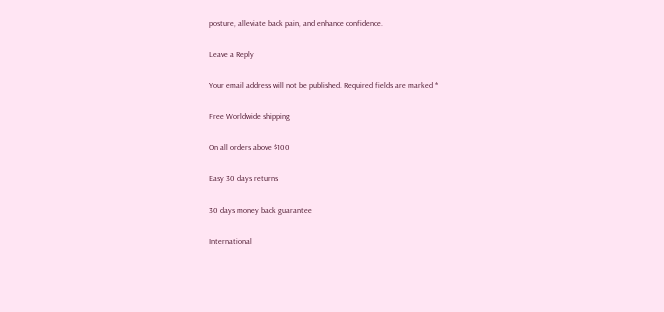posture, alleviate back pain, and enhance confidence.

Leave a Reply

Your email address will not be published. Required fields are marked *

Free Worldwide shipping

On all orders above $100

Easy 30 days returns

30 days money back guarantee

International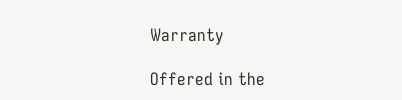Warranty

Offered in the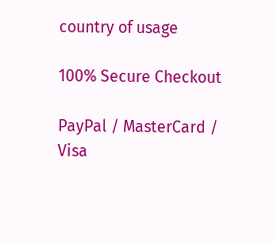country of usage

100% Secure Checkout

PayPal / MasterCard / Visa